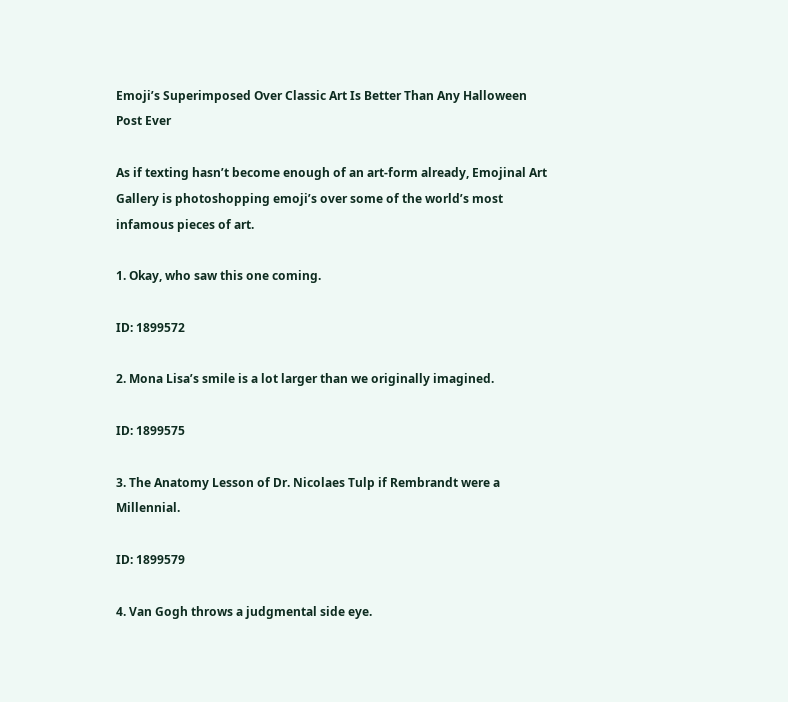Emoji’s Superimposed Over Classic Art Is Better Than Any Halloween Post Ever

As if texting hasn’t become enough of an art-form already, Emojinal Art Gallery is photoshopping emoji’s over some of the world’s most infamous pieces of art.

1. Okay, who saw this one coming.

ID: 1899572

2. Mona Lisa’s smile is a lot larger than we originally imagined.

ID: 1899575

3. The Anatomy Lesson of Dr. Nicolaes Tulp if Rembrandt were a Millennial.

ID: 1899579

4. Van Gogh throws a judgmental side eye.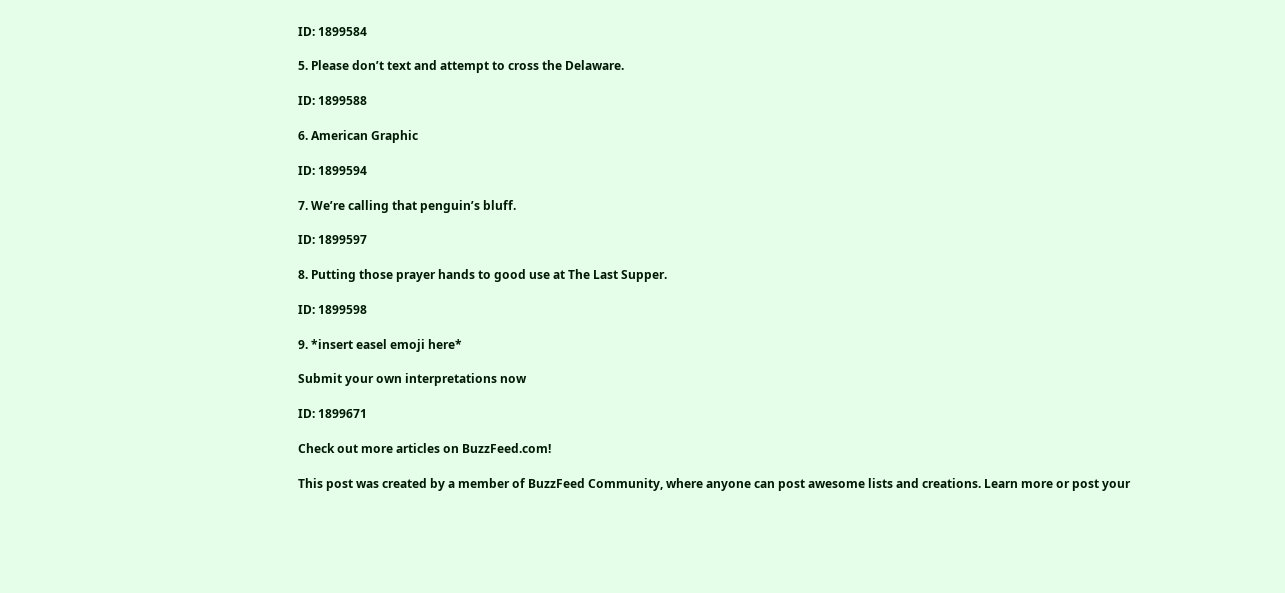ID: 1899584

5. Please don’t text and attempt to cross the Delaware.

ID: 1899588

6. American Graphic

ID: 1899594

7. We’re calling that penguin’s bluff.

ID: 1899597

8. Putting those prayer hands to good use at The Last Supper.

ID: 1899598

9. *insert easel emoji here*

Submit your own interpretations now

ID: 1899671

Check out more articles on BuzzFeed.com!

This post was created by a member of BuzzFeed Community, where anyone can post awesome lists and creations. Learn more or post your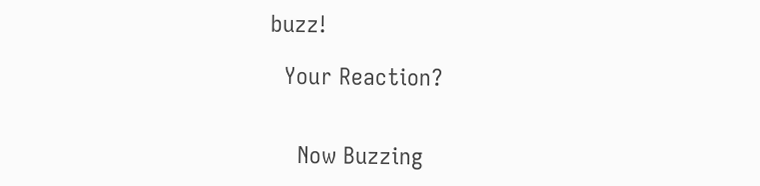buzz!

  Your Reaction?


    Now Buzzing